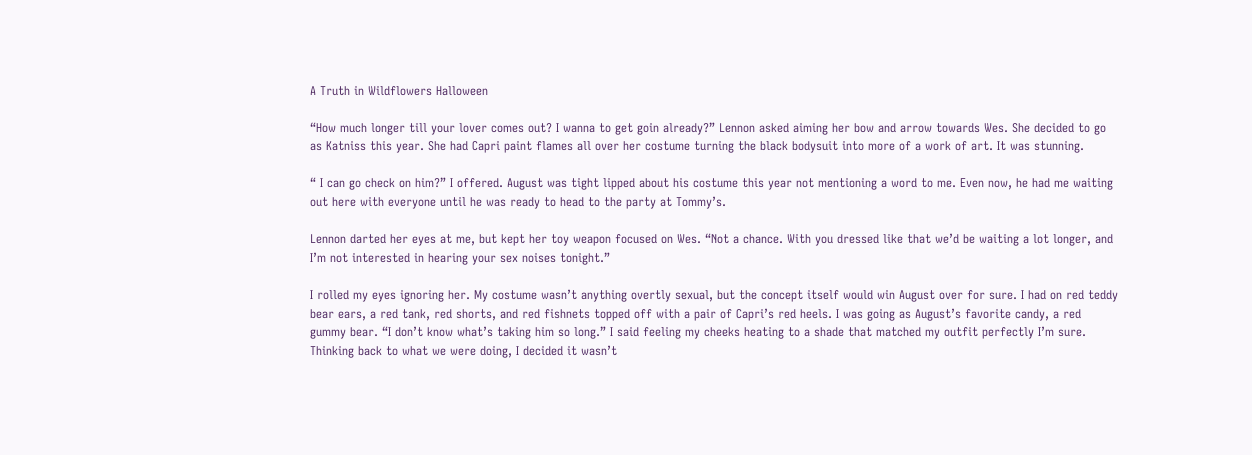A Truth in Wildflowers Halloween

“How much longer till your lover comes out? I wanna to get goin already?” Lennon asked aiming her bow and arrow towards Wes. She decided to go as Katniss this year. She had Capri paint flames all over her costume turning the black bodysuit into more of a work of art. It was stunning.

“ I can go check on him?” I offered. August was tight lipped about his costume this year not mentioning a word to me. Even now, he had me waiting out here with everyone until he was ready to head to the party at Tommy’s.

Lennon darted her eyes at me, but kept her toy weapon focused on Wes. “Not a chance. With you dressed like that we’d be waiting a lot longer, and I’m not interested in hearing your sex noises tonight.”

I rolled my eyes ignoring her. My costume wasn’t anything overtly sexual, but the concept itself would win August over for sure. I had on red teddy bear ears, a red tank, red shorts, and red fishnets topped off with a pair of Capri’s red heels. I was going as August’s favorite candy, a red gummy bear. “I don’t know what’s taking him so long.” I said feeling my cheeks heating to a shade that matched my outfit perfectly I’m sure. Thinking back to what we were doing, I decided it wasn’t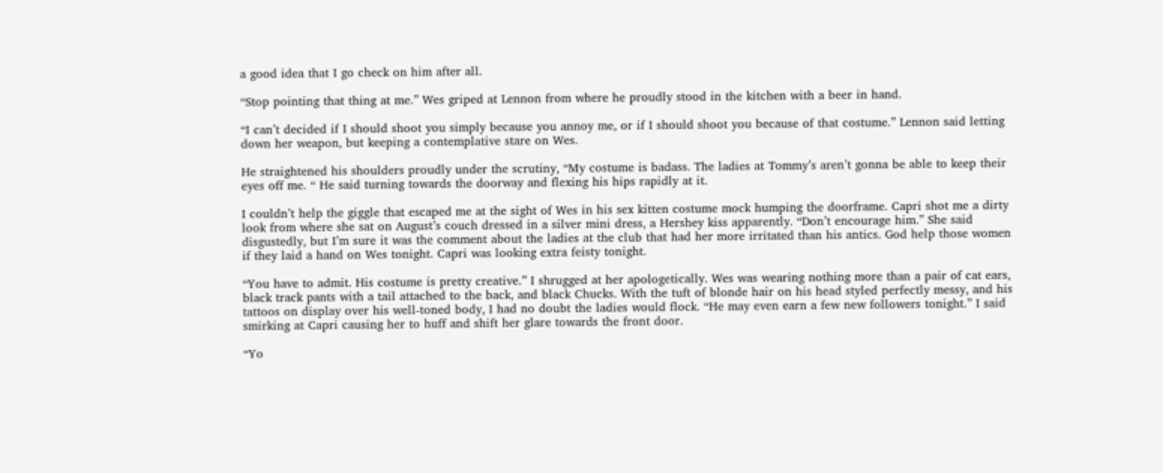a good idea that I go check on him after all.

“Stop pointing that thing at me.” Wes griped at Lennon from where he proudly stood in the kitchen with a beer in hand.

“I can’t decided if I should shoot you simply because you annoy me, or if I should shoot you because of that costume.” Lennon said letting down her weapon, but keeping a contemplative stare on Wes.

He straightened his shoulders proudly under the scrutiny, “My costume is badass. The ladies at Tommy’s aren’t gonna be able to keep their eyes off me. “ He said turning towards the doorway and flexing his hips rapidly at it.

I couldn’t help the giggle that escaped me at the sight of Wes in his sex kitten costume mock humping the doorframe. Capri shot me a dirty look from where she sat on August’s couch dressed in a silver mini dress, a Hershey kiss apparently. “Don’t encourage him.” She said disgustedly, but I’m sure it was the comment about the ladies at the club that had her more irritated than his antics. God help those women if they laid a hand on Wes tonight. Capri was looking extra feisty tonight.

“You have to admit. His costume is pretty creative.” I shrugged at her apologetically. Wes was wearing nothing more than a pair of cat ears, black track pants with a tail attached to the back, and black Chucks. With the tuft of blonde hair on his head styled perfectly messy, and his tattoos on display over his well-toned body, I had no doubt the ladies would flock. “He may even earn a few new followers tonight.” I said smirking at Capri causing her to huff and shift her glare towards the front door.

“Yo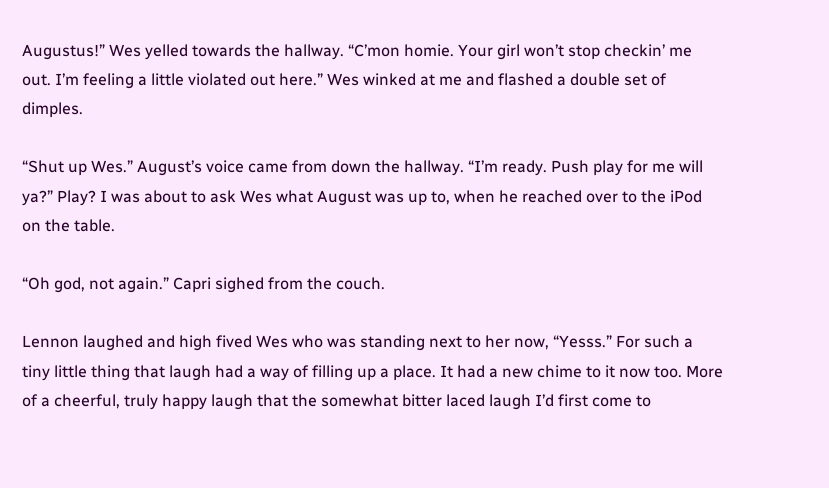Augustus!” Wes yelled towards the hallway. “C’mon homie. Your girl won’t stop checkin’ me out. I’m feeling a little violated out here.” Wes winked at me and flashed a double set of dimples.

“Shut up Wes.” August’s voice came from down the hallway. “I’m ready. Push play for me will ya?” Play? I was about to ask Wes what August was up to, when he reached over to the iPod on the table.

“Oh god, not again.” Capri sighed from the couch.

Lennon laughed and high fived Wes who was standing next to her now, “Yesss.” For such a tiny little thing that laugh had a way of filling up a place. It had a new chime to it now too. More of a cheerful, truly happy laugh that the somewhat bitter laced laugh I’d first come to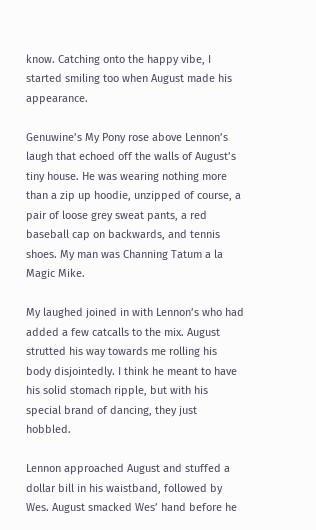know. Catching onto the happy vibe, I started smiling too when August made his appearance.

Genuwine’s My Pony rose above Lennon’s laugh that echoed off the walls of August’s tiny house. He was wearing nothing more than a zip up hoodie, unzipped of course, a pair of loose grey sweat pants, a red baseball cap on backwards, and tennis shoes. My man was Channing Tatum a la Magic Mike.

My laughed joined in with Lennon’s who had added a few catcalls to the mix. August strutted his way towards me rolling his body disjointedly. I think he meant to have his solid stomach ripple, but with his special brand of dancing, they just hobbled.

Lennon approached August and stuffed a dollar bill in his waistband, followed by Wes. August smacked Wes’ hand before he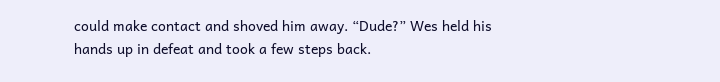could make contact and shoved him away. “Dude?” Wes held his hands up in defeat and took a few steps back.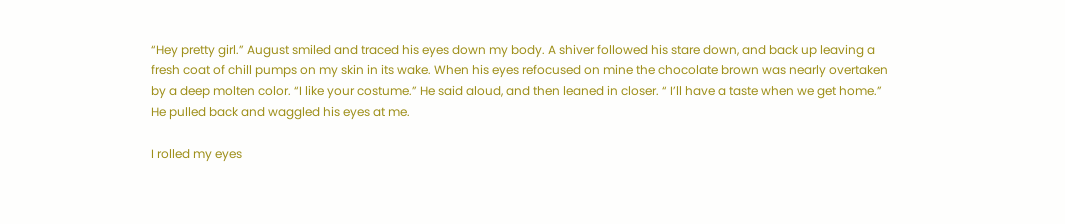“Hey pretty girl.” August smiled and traced his eyes down my body. A shiver followed his stare down, and back up leaving a fresh coat of chill pumps on my skin in its wake. When his eyes refocused on mine the chocolate brown was nearly overtaken by a deep molten color. “I like your costume.” He said aloud, and then leaned in closer. “ I’ll have a taste when we get home.” He pulled back and waggled his eyes at me.

I rolled my eyes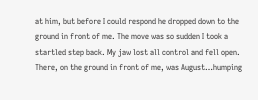at him, but before I could respond he dropped down to the ground in front of me. The move was so sudden I took a startled step back. My jaw lost all control and fell open. There, on the ground in front of me, was August…humping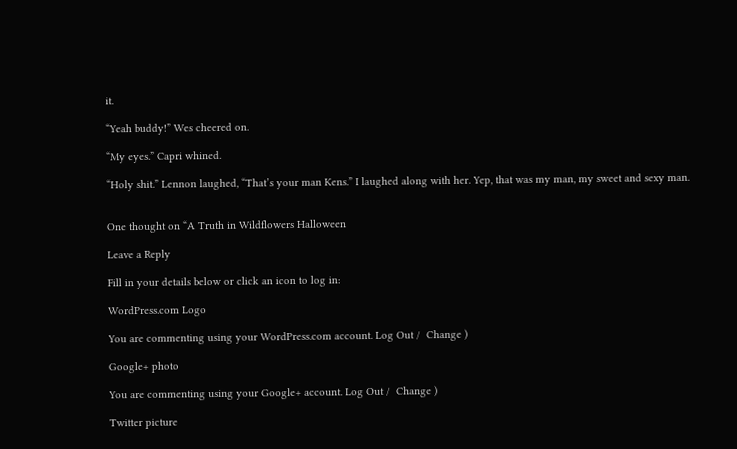it.

“Yeah buddy!” Wes cheered on.

“My eyes.” Capri whined.

“Holy shit.” Lennon laughed, “That’s your man Kens.” I laughed along with her. Yep, that was my man, my sweet and sexy man.


One thought on “A Truth in Wildflowers Halloween

Leave a Reply

Fill in your details below or click an icon to log in:

WordPress.com Logo

You are commenting using your WordPress.com account. Log Out /  Change )

Google+ photo

You are commenting using your Google+ account. Log Out /  Change )

Twitter picture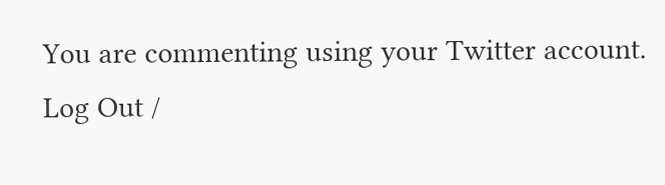You are commenting using your Twitter account. Log Out /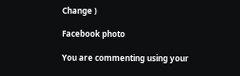Change )

Facebook photo

You are commenting using your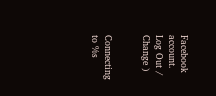Facebook account. Log Out /  Change )


Connecting to %s